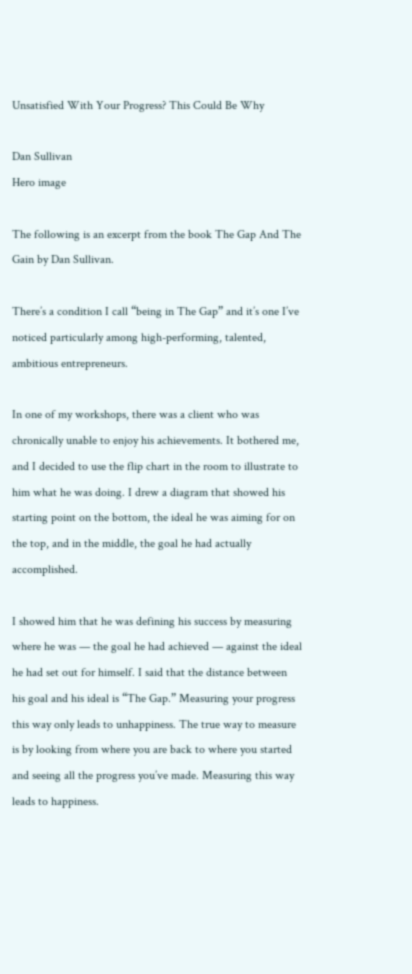Unsatisfied With Your Progress? This Could Be Why

Dan Sullivan
Hero image

The following is an excerpt from the book The Gap And The Gain by Dan Sullivan.

There’s a condition I call “being in The Gap” and it’s one I’ve noticed particularly among high-performing, talented, ambitious entrepreneurs.

In one of my workshops, there was a client who was chronically unable to enjoy his achievements. It bothered me, and I decided to use the flip chart in the room to illustrate to him what he was doing. I drew a diagram that showed his starting point on the bottom, the ideal he was aiming for on the top, and in the middle, the goal he had actually accomplished.

I showed him that he was defining his success by measuring where he was — the goal he had achieved — against the ideal he had set out for himself. I said that the distance between his goal and his ideal is “The Gap.” Measuring your progress this way only leads to unhappiness. The true way to measure is by looking from where you are back to where you started and seeing all the progress you’ve made. Measuring this way leads to happiness.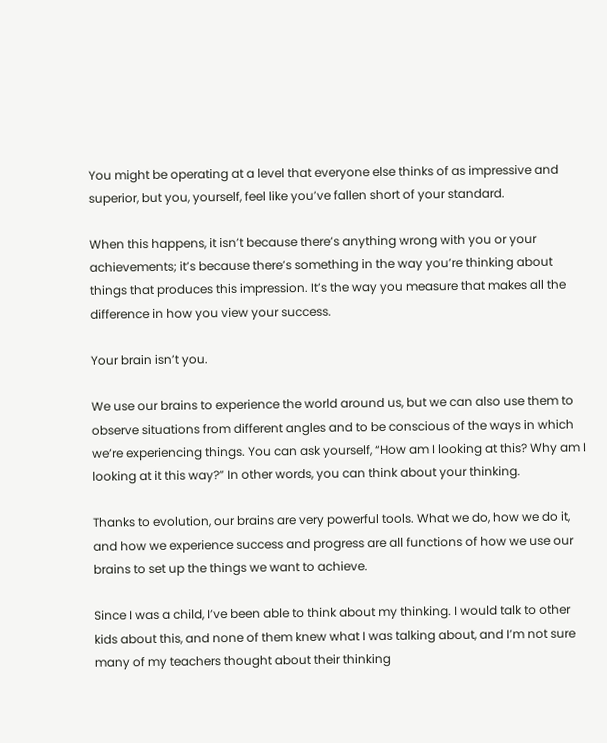You might be operating at a level that everyone else thinks of as impressive and superior, but you, yourself, feel like you’ve fallen short of your standard.

When this happens, it isn’t because there’s anything wrong with you or your achievements; it’s because there’s something in the way you’re thinking about things that produces this impression. It’s the way you measure that makes all the difference in how you view your success.

Your brain isn’t you.

We use our brains to experience the world around us, but we can also use them to observe situations from different angles and to be conscious of the ways in which we’re experiencing things. You can ask yourself, “How am I looking at this? Why am I looking at it this way?” In other words, you can think about your thinking.

Thanks to evolution, our brains are very powerful tools. What we do, how we do it, and how we experience success and progress are all functions of how we use our brains to set up the things we want to achieve.

Since I was a child, I’ve been able to think about my thinking. I would talk to other kids about this, and none of them knew what I was talking about, and I’m not sure many of my teachers thought about their thinking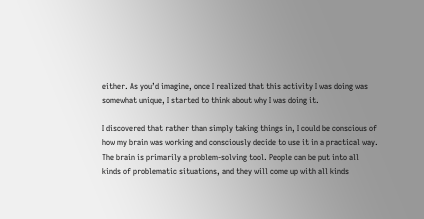either. As you’d imagine, once I realized that this activity I was doing was somewhat unique, I started to think about why I was doing it.

I discovered that rather than simply taking things in, I could be conscious of how my brain was working and consciously decide to use it in a practical way. The brain is primarily a problem-solving tool. People can be put into all kinds of problematic situations, and they will come up with all kinds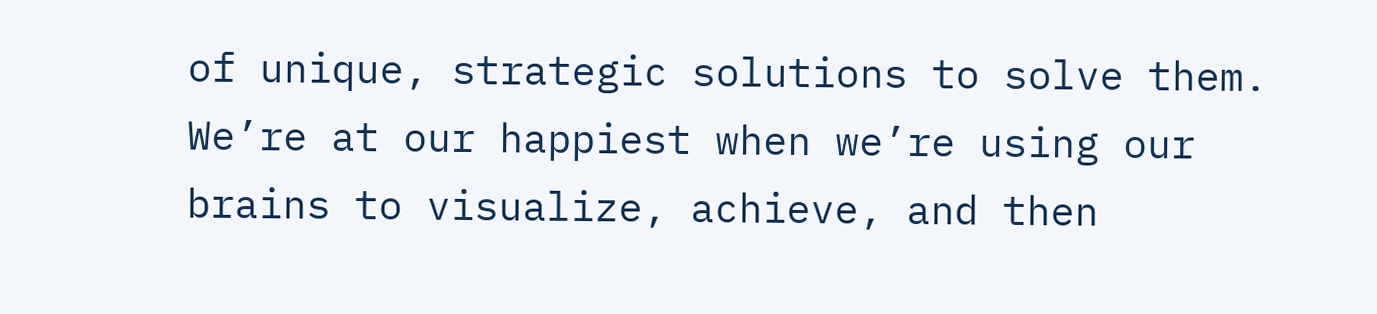of unique, strategic solutions to solve them. We’re at our happiest when we’re using our brains to visualize, achieve, and then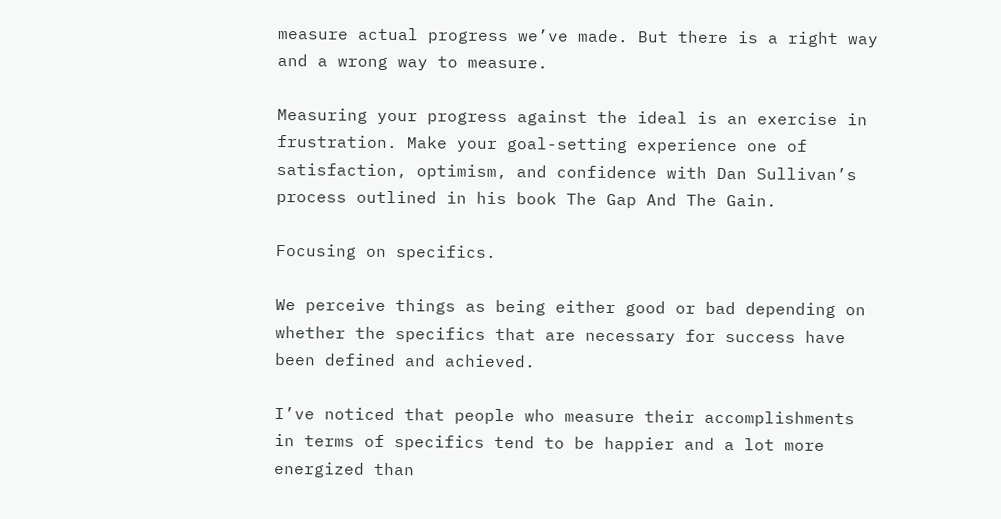measure actual progress we’ve made. But there is a right way and a wrong way to measure.

Measuring your progress against the ideal is an exercise in frustration. Make your goal-setting experience one of satisfaction, optimism, and confidence with Dan Sullivan’s process outlined in his book The Gap And The Gain.

Focusing on specifics.

We perceive things as being either good or bad depending on whether the specifics that are necessary for success have been defined and achieved.

I’ve noticed that people who measure their accomplishments in terms of specifics tend to be happier and a lot more energized than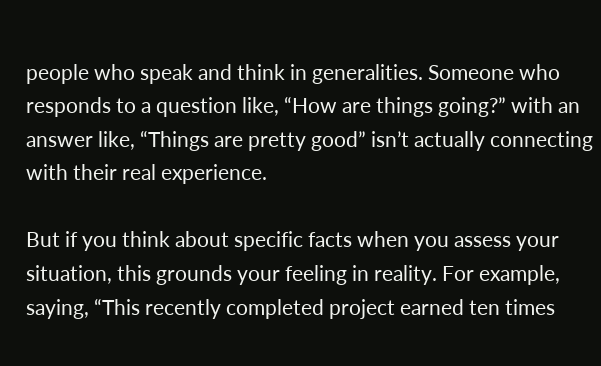people who speak and think in generalities. Someone who responds to a question like, “How are things going?” with an answer like, “Things are pretty good” isn’t actually connecting with their real experience.

But if you think about specific facts when you assess your situation, this grounds your feeling in reality. For example, saying, “This recently completed project earned ten times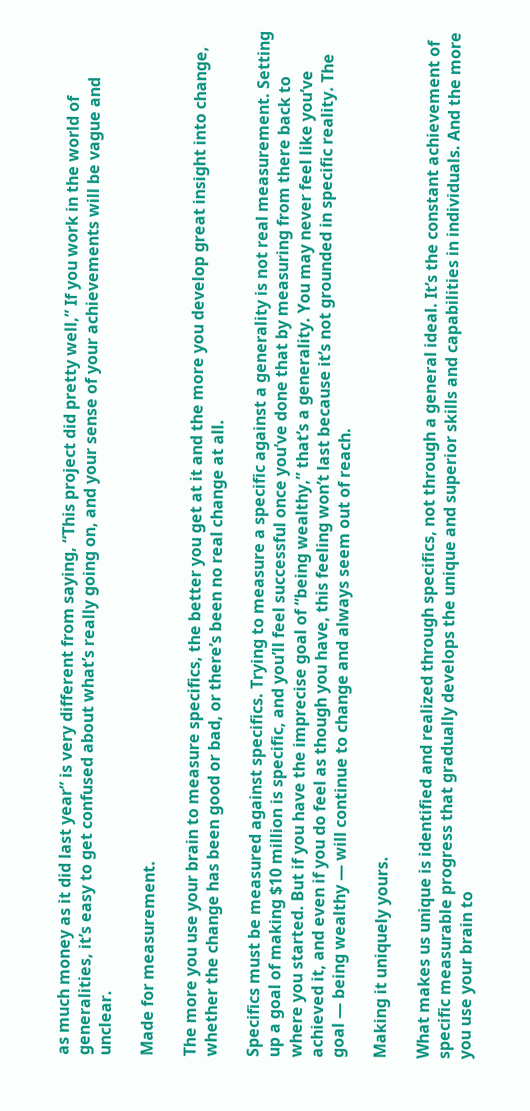as much money as it did last year” is very different from saying, “This project did pretty well,” If you work in the world of generalities, it’s easy to get confused about what’s really going on, and your sense of your achievements will be vague and unclear.

Made for measurement.

The more you use your brain to measure specifics, the better you get at it and the more you develop great insight into change, whether the change has been good or bad, or there’s been no real change at all.

Specifics must be measured against specifics. Trying to measure a specific against a generality is not real measurement. Setting up a goal of making $10 million is specific, and you’ll feel successful once you’ve done that by measuring from there back to where you started. But if you have the imprecise goal of “being wealthy,” that’s a generality. You may never feel like you’ve achieved it, and even if you do feel as though you have, this feeling won’t last because it’s not grounded in specific reality. The goal — being wealthy — will continue to change and always seem out of reach.

Making it uniquely yours.

What makes us unique is identified and realized through specifics, not through a general ideal. It’s the constant achievement of specific measurable progress that gradually develops the unique and superior skills and capabilities in individuals. And the more you use your brain to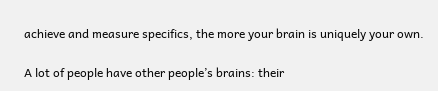achieve and measure specifics, the more your brain is uniquely your own.

A lot of people have other people’s brains: their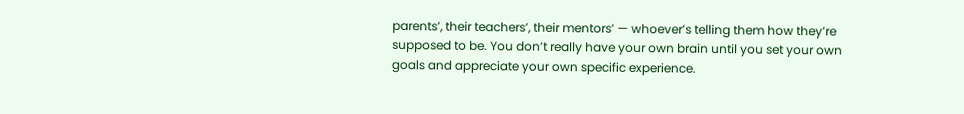parents’, their teachers’, their mentors’ — whoever’s telling them how they’re supposed to be. You don’t really have your own brain until you set your own goals and appreciate your own specific experience.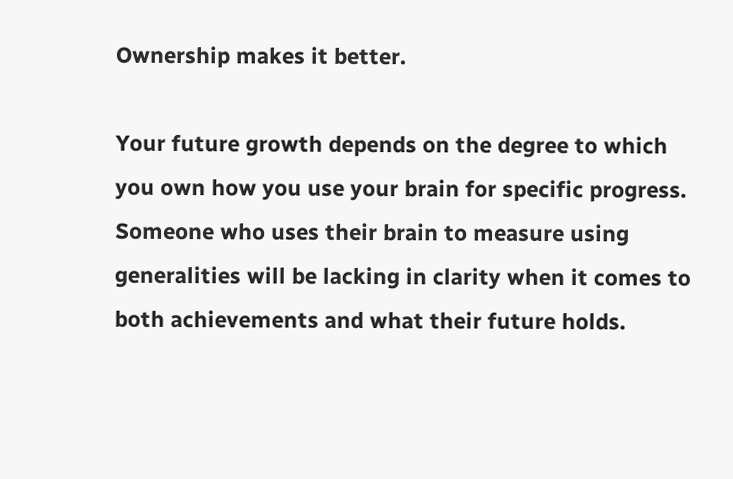Ownership makes it better.

Your future growth depends on the degree to which you own how you use your brain for specific progress. Someone who uses their brain to measure using generalities will be lacking in clarity when it comes to both achievements and what their future holds.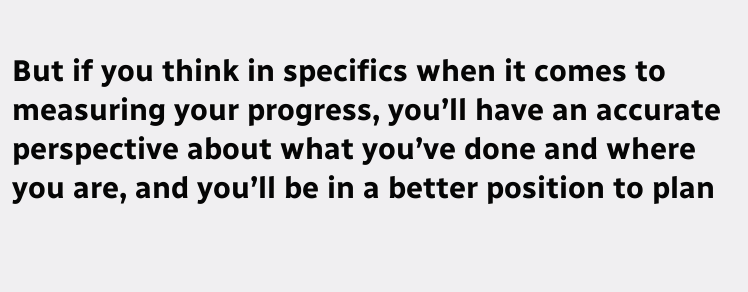But if you think in specifics when it comes to measuring your progress, you’ll have an accurate perspective about what you’ve done and where you are, and you’ll be in a better position to plan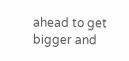ahead to get bigger and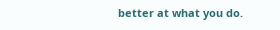better at what you do.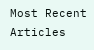Most Recent Articles